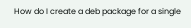How do I create a deb package for a single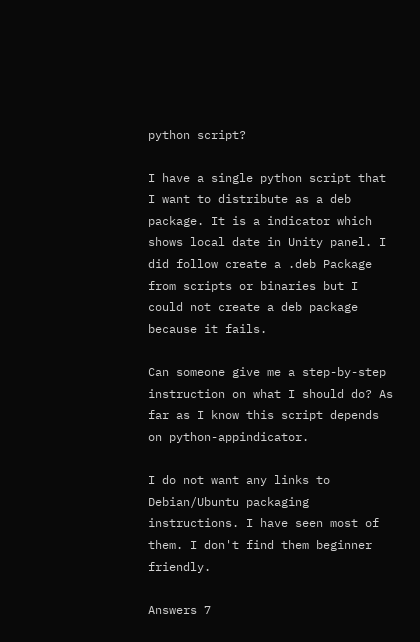python script?

I have a single python script that I want to distribute as a deb package. It is a indicator which shows local date in Unity panel. I did follow create a .deb Package from scripts or binaries but I could not create a deb package because it fails.

Can someone give me a step-by-step instruction on what I should do? As far as I know this script depends on python-appindicator.

I do not want any links to Debian/Ubuntu packaging instructions. I have seen most of them. I don't find them beginner friendly.

Answers 7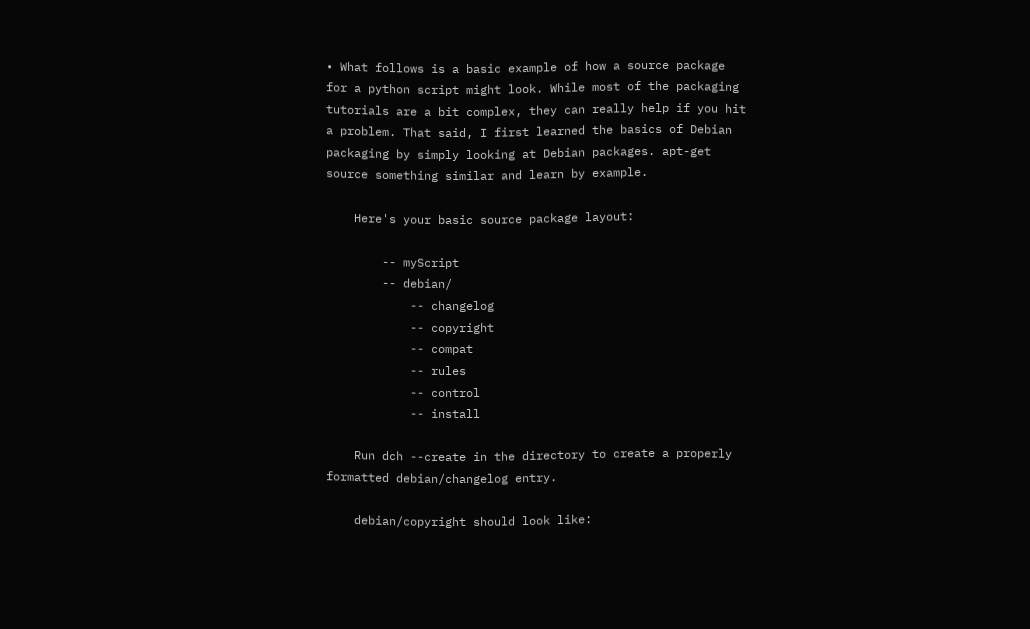• What follows is a basic example of how a source package for a python script might look. While most of the packaging tutorials are a bit complex, they can really help if you hit a problem. That said, I first learned the basics of Debian packaging by simply looking at Debian packages. apt-get source something similar and learn by example.

    Here's your basic source package layout:

        -- myScript
        -- debian/
            -- changelog
            -- copyright
            -- compat
            -- rules
            -- control
            -- install

    Run dch --create in the directory to create a properly formatted debian/changelog entry.

    debian/copyright should look like: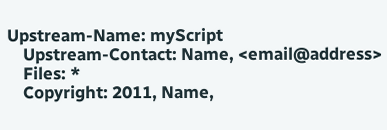Upstream-Name: myScript
    Upstream-Contact: Name, <email@address>
    Files: *
    Copyright: 2011, Name,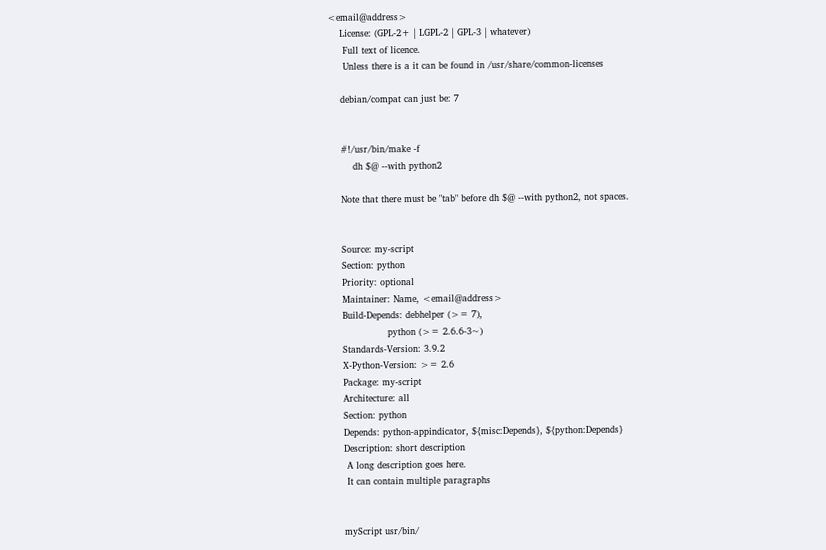<email@address>
    License: (GPL-2+ | LGPL-2 | GPL-3 | whatever)
     Full text of licence.
     Unless there is a it can be found in /usr/share/common-licenses

    debian/compat can just be: 7


    #!/usr/bin/make -f
        dh $@ --with python2

    Note that there must be "tab" before dh $@ --with python2, not spaces.


    Source: my-script
    Section: python
    Priority: optional
    Maintainer: Name, <email@address>
    Build-Depends: debhelper (>= 7),
                   python (>= 2.6.6-3~)
    Standards-Version: 3.9.2
    X-Python-Version: >= 2.6
    Package: my-script
    Architecture: all
    Section: python
    Depends: python-appindicator, ${misc:Depends}, ${python:Depends}
    Description: short description
     A long description goes here.
     It can contain multiple paragraphs


    myScript usr/bin/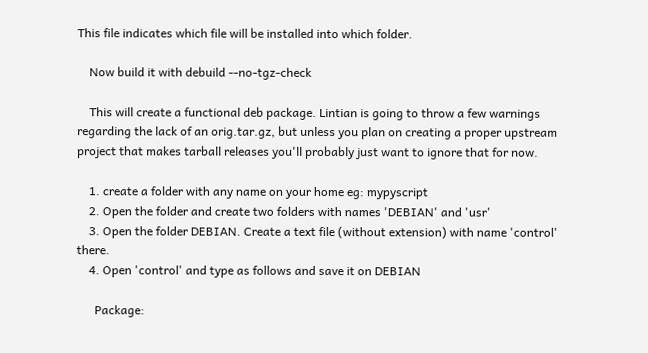This file indicates which file will be installed into which folder.

    Now build it with debuild --no-tgz-check

    This will create a functional deb package. Lintian is going to throw a few warnings regarding the lack of an orig.tar.gz, but unless you plan on creating a proper upstream project that makes tarball releases you'll probably just want to ignore that for now.

    1. create a folder with any name on your home eg: mypyscript
    2. Open the folder and create two folders with names 'DEBIAN' and 'usr'
    3. Open the folder DEBIAN. Create a text file (without extension) with name 'control' there.
    4. Open 'control' and type as follows and save it on DEBIAN

      Package: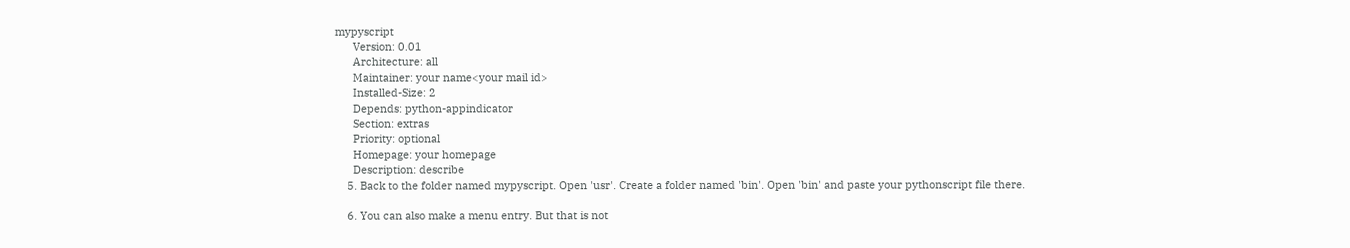mypyscript
      Version: 0.01
      Architecture: all
      Maintainer: your name<your mail id>
      Installed-Size: 2
      Depends: python-appindicator
      Section: extras
      Priority: optional
      Homepage: your homepage
      Description: describe
    5. Back to the folder named mypyscript. Open 'usr'. Create a folder named 'bin'. Open 'bin' and paste your pythonscript file there.

    6. You can also make a menu entry. But that is not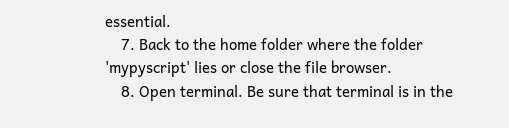essential.
    7. Back to the home folder where the folder 'mypyscript' lies or close the file browser.
    8. Open terminal. Be sure that terminal is in the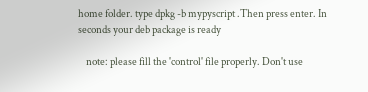home folder. type dpkg -b mypyscript .Then press enter. In seconds your deb package is ready

    note: please fill the 'control' file properly. Don't use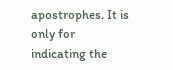apostrophes. It is only for indicating the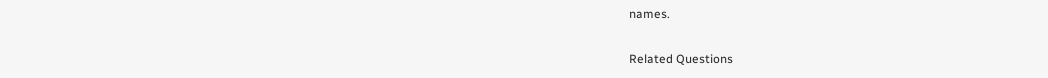names.

Related Questions